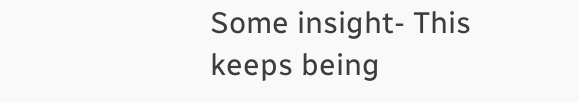Some insight- This keeps being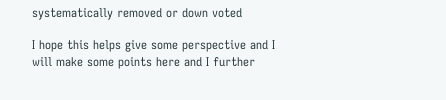systematically removed or down voted

I hope this helps give some perspective and I will make some points here and I further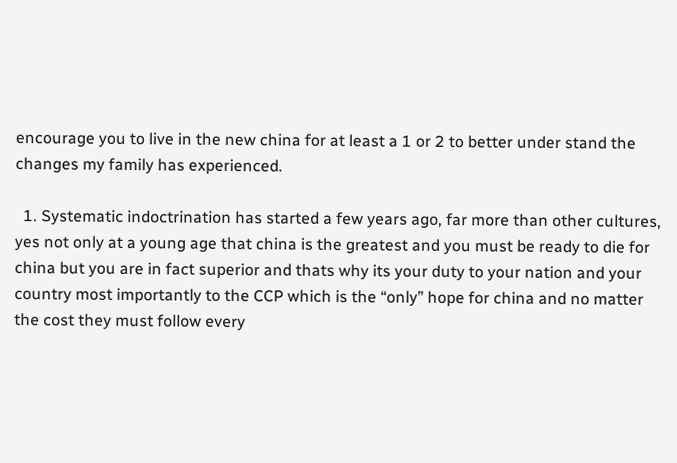encourage you to live in the new china for at least a 1 or 2 to better under stand the changes my family has experienced.

  1. Systematic indoctrination has started a few years ago, far more than other cultures, yes not only at a young age that china is the greatest and you must be ready to die for china but you are in fact superior and thats why its your duty to your nation and your country most importantly to the CCP which is the “only” hope for china and no matter the cost they must follow every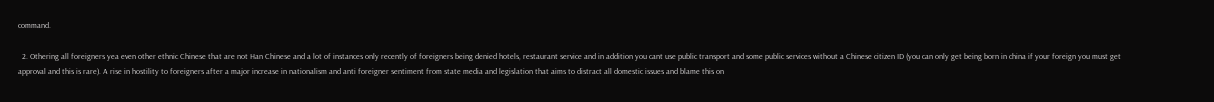command.

  2. Othering all foreigners yea even other ethnic Chinese that are not Han Chinese and a lot of instances only recently of foreigners being denied hotels, restaurant service and in addition you cant use public transport and some public services without a Chinese citizen ID (you can only get being born in china if your foreign you must get approval and this is rare). A rise in hostility to foreigners after a major increase in nationalism and anti foreigner sentiment from state media and legislation that aims to distract all domestic issues and blame this on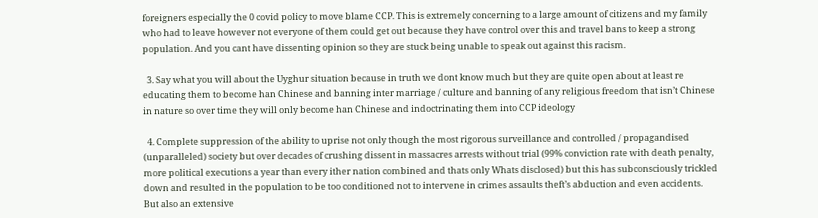foreigners especially the 0 covid policy to move blame CCP. This is extremely concerning to a large amount of citizens and my family who had to leave however not everyone of them could get out because they have control over this and travel bans to keep a strong population. And you cant have dissenting opinion so they are stuck being unable to speak out against this racism.

  3. Say what you will about the Uyghur situation because in truth we dont know much but they are quite open about at least re educating them to become han Chinese and banning inter marriage / culture and banning of any religious freedom that isn’t Chinese in nature so over time they will only become han Chinese and indoctrinating them into CCP ideology

  4. Complete suppression of the ability to uprise not only though the most rigorous surveillance and controlled / propagandised (unparalleled) society but over decades of crushing dissent in massacres arrests without trial (99% conviction rate with death penalty, more political executions a year than every ither nation combined and thats only Whats disclosed) but this has subconsciously trickled down and resulted in the population to be too conditioned not to intervene in crimes assaults theft’s abduction and even accidents. But also an extensive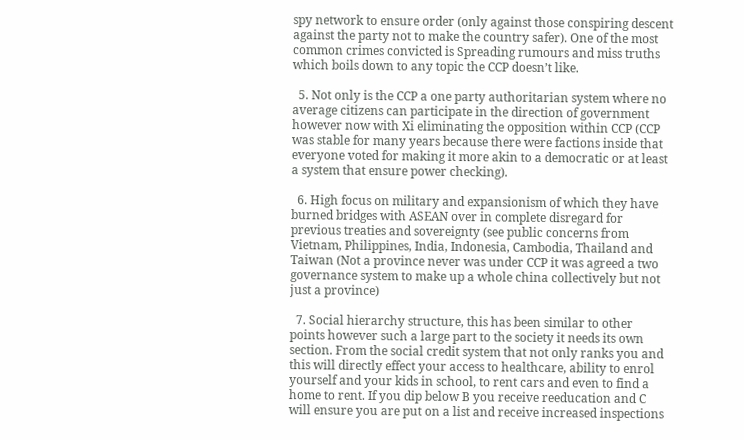spy network to ensure order (only against those conspiring descent against the party not to make the country safer). One of the most common crimes convicted is Spreading rumours and miss truths which boils down to any topic the CCP doesn’t like.

  5. Not only is the CCP a one party authoritarian system where no average citizens can participate in the direction of government however now with Xi eliminating the opposition within CCP (CCP was stable for many years because there were factions inside that everyone voted for making it more akin to a democratic or at least a system that ensure power checking).

  6. High focus on military and expansionism of which they have burned bridges with ASEAN over in complete disregard for previous treaties and sovereignty (see public concerns from Vietnam, Philippines, India, Indonesia, Cambodia, Thailand and Taiwan (Not a province never was under CCP it was agreed a two governance system to make up a whole china collectively but not just a province)

  7. Social hierarchy structure, this has been similar to other points however such a large part to the society it needs its own section. From the social credit system that not only ranks you and this will directly effect your access to healthcare, ability to enrol yourself and your kids in school, to rent cars and even to find a home to rent. If you dip below B you receive reeducation and C will ensure you are put on a list and receive increased inspections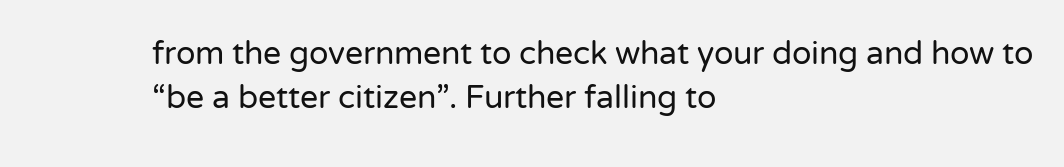from the government to check what your doing and how to “be a better citizen”. Further falling to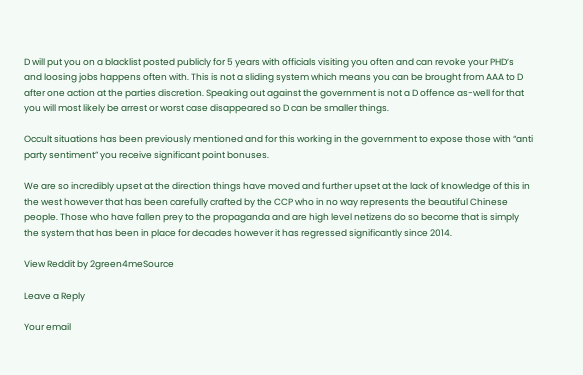D will put you on a blacklist posted publicly for 5 years with officials visiting you often and can revoke your PHD’s and loosing jobs happens often with. This is not a sliding system which means you can be brought from AAA to D after one action at the parties discretion. Speaking out against the government is not a D offence as-well for that you will most likely be arrest or worst case disappeared so D can be smaller things.

Occult situations has been previously mentioned and for this working in the government to expose those with “anti party sentiment” you receive significant point bonuses.

We are so incredibly upset at the direction things have moved and further upset at the lack of knowledge of this in the west however that has been carefully crafted by the CCP who in no way represents the beautiful Chinese people. Those who have fallen prey to the propaganda and are high level netizens do so become that is simply the system that has been in place for decades however it has regressed significantly since 2014.

View Reddit by 2green4meSource

Leave a Reply

Your email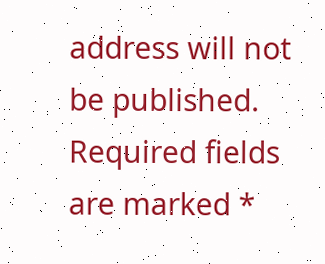address will not be published. Required fields are marked *